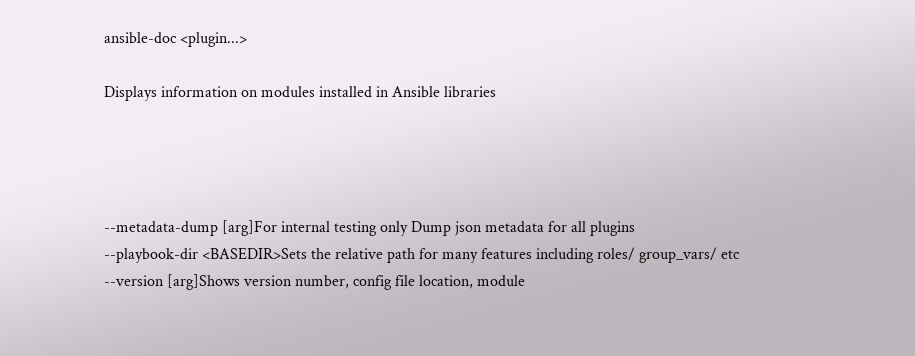ansible-doc <plugin...>

Displays information on modules installed in Ansible libraries




--metadata-dump [arg]For internal testing only Dump json metadata for all plugins
--playbook-dir <BASEDIR>Sets the relative path for many features including roles/ group_vars/ etc
--version [arg]Shows version number, config file location, module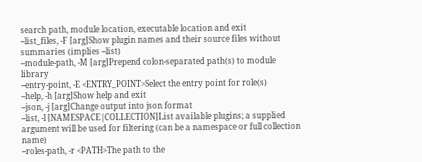search path, module location, executable location and exit
--list_files, -F [arg]Show plugin names and their source files without summaries (implies --list)
--module-path, -M [arg]Prepend colon-separated path(s) to module library
--entry-point, -E <ENTRY_POINT>Select the entry point for role(s)
--help, -h [arg]Show help and exit
--json, -j [arg]Change output into json format
--list, -l [NAMESPACE|COLLECTION]List available plugins; a supplied argument will be used for filtering (can be a namespace or full collection name)
--roles-path, -r <PATH>The path to the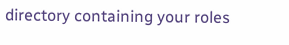directory containing your roles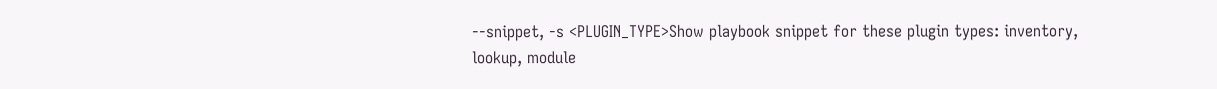--snippet, -s <PLUGIN_TYPE>Show playbook snippet for these plugin types: inventory, lookup, module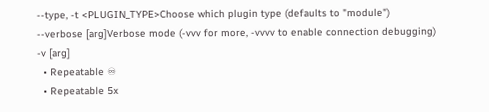--type, -t <PLUGIN_TYPE>Choose which plugin type (defaults to "module")
--verbose [arg]Verbose mode (-vvv for more, -vvvv to enable connection debugging)
-v [arg]
  • Repeatable ♾
  • Repeatable 5x